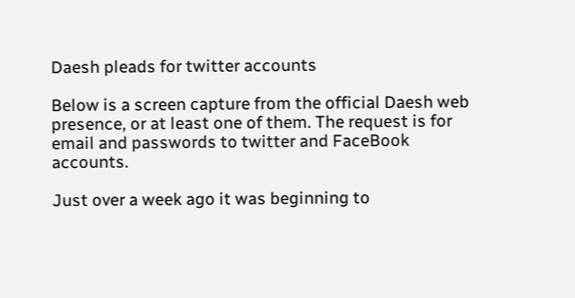Daesh pleads for twitter accounts

Below is a screen capture from the official Daesh web presence, or at least one of them. The request is for email and passwords to twitter and FaceBook accounts.

Just over a week ago it was beginning to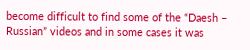become difficult to find some of the “Daesh – Russian” videos and in some cases it was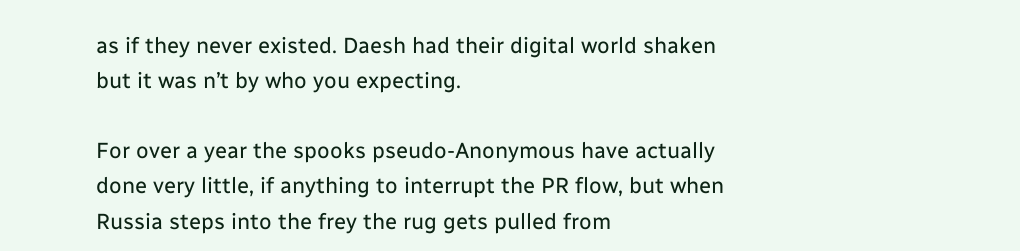as if they never existed. Daesh had their digital world shaken but it was n’t by who you expecting.

For over a year the spooks pseudo-Anonymous have actually done very little, if anything to interrupt the PR flow, but when Russia steps into the frey the rug gets pulled from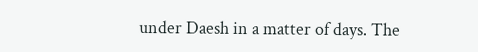under Daesh in a matter of days. The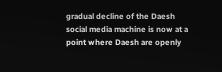gradual decline of the Daesh social media machine is now at a point where Daesh are openly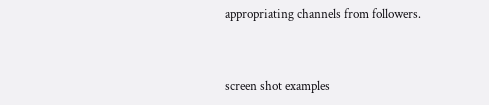appropriating channels from followers.


screen shot examples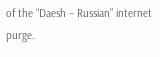of the “Daesh – Russian” internet purge.